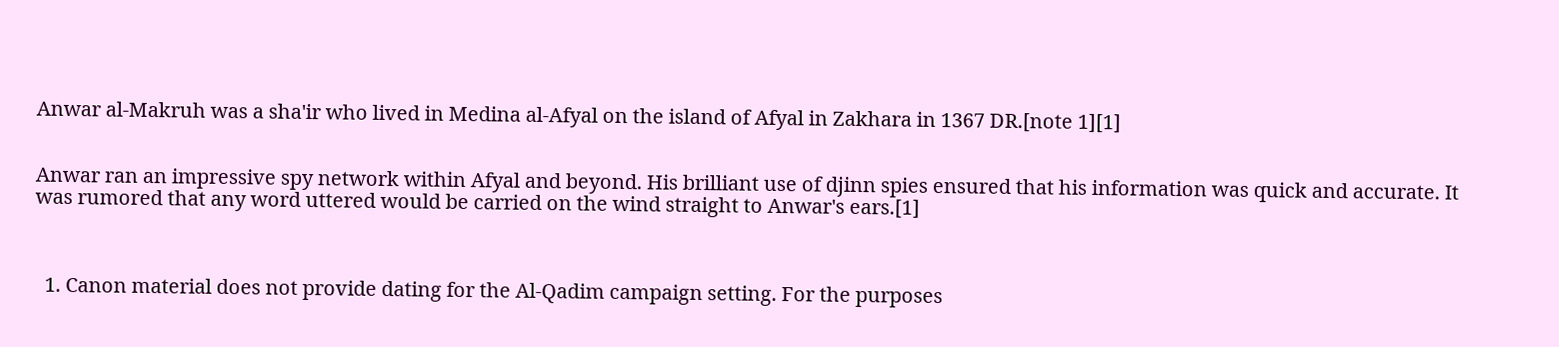Anwar al-Makruh was a sha'ir who lived in Medina al-Afyal on the island of Afyal in Zakhara in 1367 DR.[note 1][1]


Anwar ran an impressive spy network within Afyal and beyond. His brilliant use of djinn spies ensured that his information was quick and accurate. It was rumored that any word uttered would be carried on the wind straight to Anwar's ears.[1]



  1. Canon material does not provide dating for the Al-Qadim campaign setting. For the purposes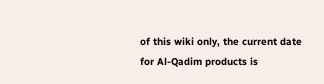of this wiki only, the current date for Al-Qadim products is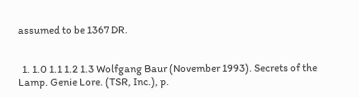assumed to be 1367 DR.


  1. 1.0 1.1 1.2 1.3 Wolfgang Baur (November 1993). Secrets of the Lamp. Genie Lore. (TSR, Inc.), p.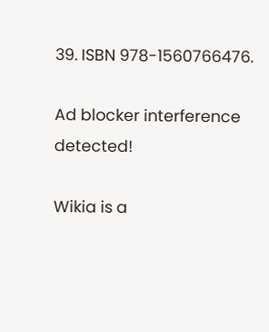39. ISBN 978-1560766476.

Ad blocker interference detected!

Wikia is a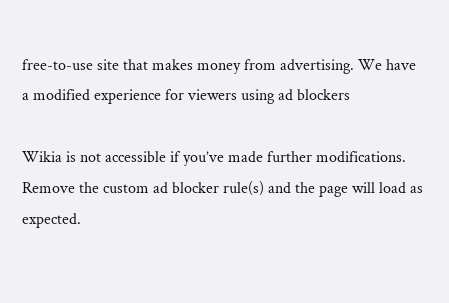free-to-use site that makes money from advertising. We have a modified experience for viewers using ad blockers

Wikia is not accessible if you’ve made further modifications. Remove the custom ad blocker rule(s) and the page will load as expected.